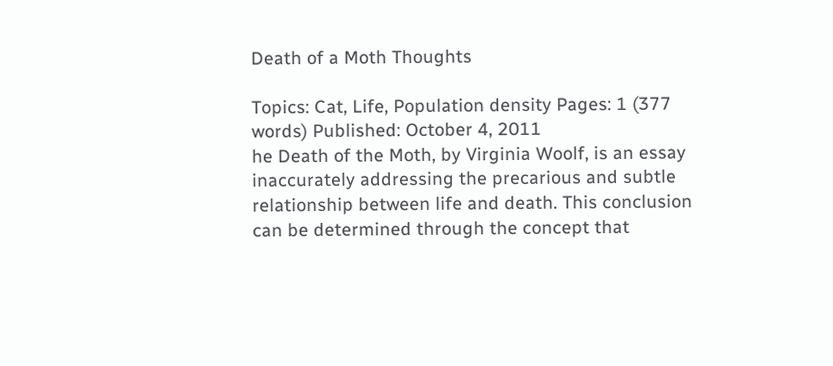Death of a Moth Thoughts

Topics: Cat, Life, Population density Pages: 1 (377 words) Published: October 4, 2011
he Death of the Moth, by Virginia Woolf, is an essay inaccurately addressing the precarious and subtle relationship between life and death. This conclusion can be determined through the concept that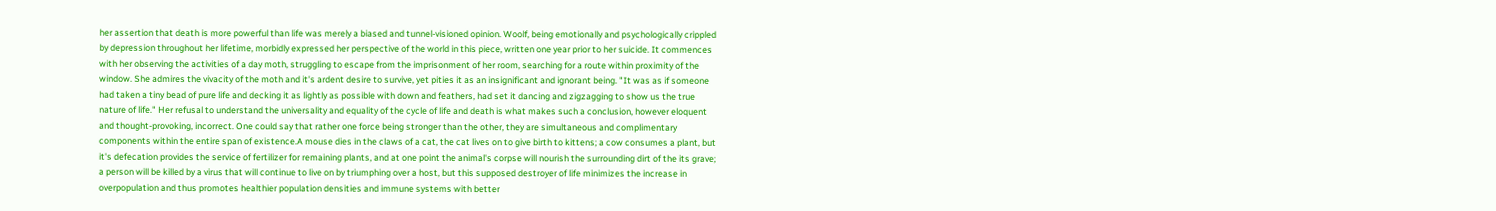her assertion that death is more powerful than life was merely a biased and tunnel-visioned opinion. Woolf, being emotionally and psychologically crippled by depression throughout her lifetime, morbidly expressed her perspective of the world in this piece, written one year prior to her suicide. It commences with her observing the activities of a day moth, struggling to escape from the imprisonment of her room, searching for a route within proximity of the window. She admires the vivacity of the moth and it's ardent desire to survive, yet pities it as an insignificant and ignorant being. "It was as if someone had taken a tiny bead of pure life and decking it as lightly as possible with down and feathers, had set it dancing and zigzagging to show us the true nature of life." Her refusal to understand the universality and equality of the cycle of life and death is what makes such a conclusion, however eloquent and thought-provoking, incorrect. One could say that rather one force being stronger than the other, they are simultaneous and complimentary components within the entire span of existence.A mouse dies in the claws of a cat, the cat lives on to give birth to kittens; a cow consumes a plant, but it's defecation provides the service of fertilizer for remaining plants, and at one point the animal's corpse will nourish the surrounding dirt of the its grave; a person will be killed by a virus that will continue to live on by triumphing over a host, but this supposed destroyer of life minimizes the increase in overpopulation and thus promotes healthier population densities and immune systems with better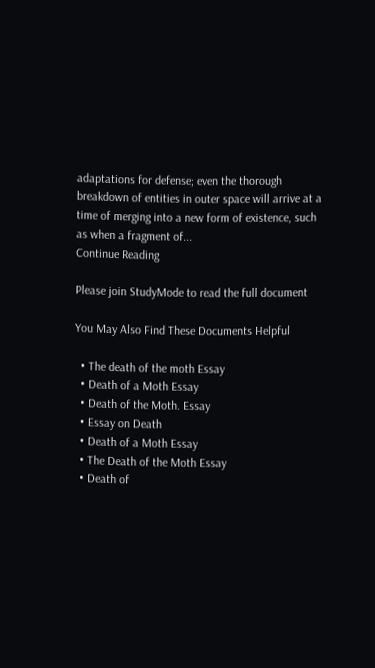adaptations for defense; even the thorough breakdown of entities in outer space will arrive at a time of merging into a new form of existence, such as when a fragment of...
Continue Reading

Please join StudyMode to read the full document

You May Also Find These Documents Helpful

  • The death of the moth Essay
  • Death of a Moth Essay
  • Death of the Moth. Essay
  • Essay on Death
  • Death of a Moth Essay
  • The Death of the Moth Essay
  • Death of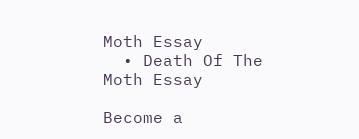Moth Essay
  • Death Of The Moth Essay

Become a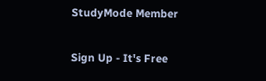StudyMode Member

Sign Up - It's Free